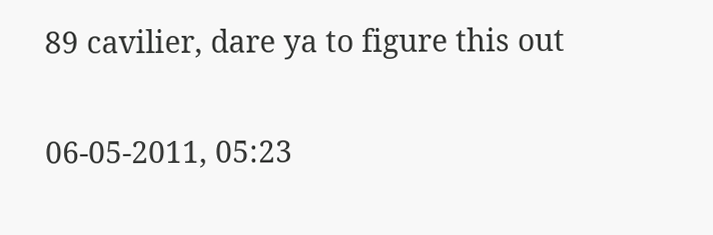89 cavilier, dare ya to figure this out

06-05-2011, 05:23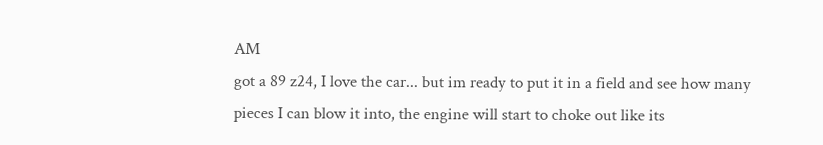AM
got a 89 z24, I love the car... but im ready to put it in a field and see how many pieces I can blow it into, the engine will start to choke out like its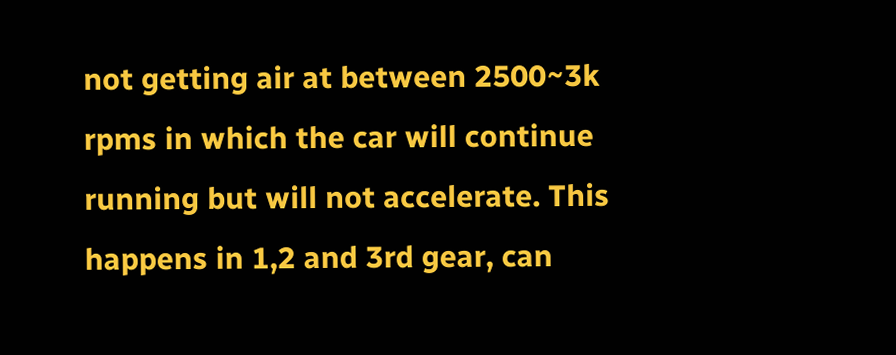not getting air at between 2500~3k rpms in which the car will continue running but will not accelerate. This happens in 1,2 and 3rd gear, can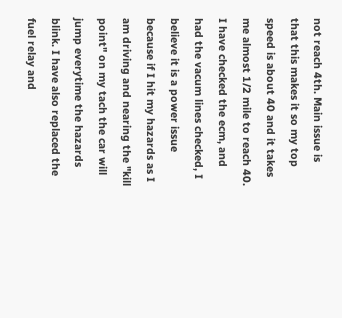not reach 4th. Main issue is that this makes it so my top speed is about 40 and it takes me almost 1/2 mile to reach 40. I have checked the ecm, and had the vacum lines checked, I believe it is a power issue because if I hit my hazards as I am driving and nearing the "kill point" on my tach the car will jump everytime the hazards blink. I have also replaced the fuel relay and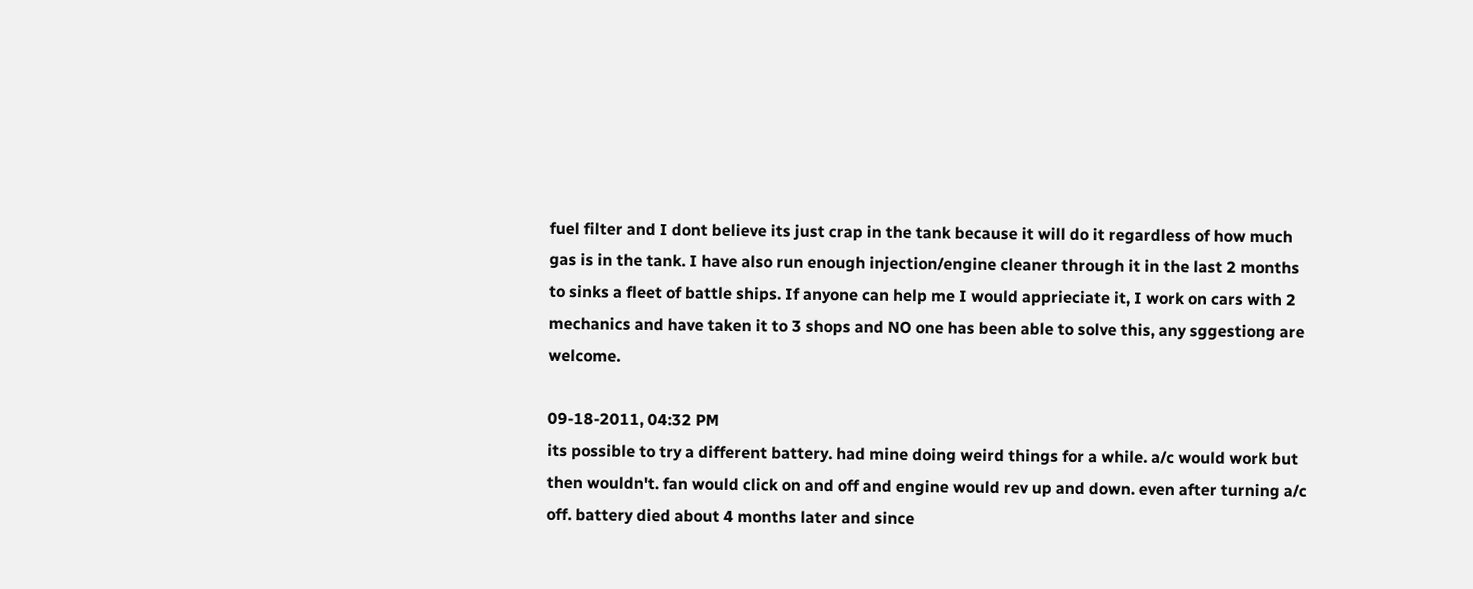fuel filter and I dont believe its just crap in the tank because it will do it regardless of how much gas is in the tank. I have also run enough injection/engine cleaner through it in the last 2 months to sinks a fleet of battle ships. If anyone can help me I would apprieciate it, I work on cars with 2 mechanics and have taken it to 3 shops and NO one has been able to solve this, any sggestiong are welcome.

09-18-2011, 04:32 PM
its possible to try a different battery. had mine doing weird things for a while. a/c would work but then wouldn't. fan would click on and off and engine would rev up and down. even after turning a/c off. battery died about 4 months later and since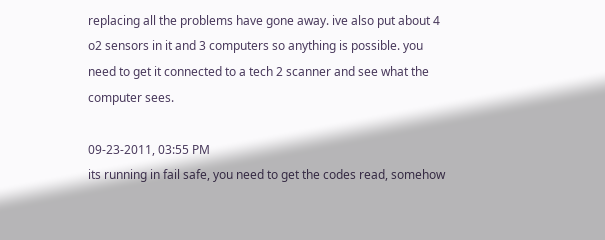replacing all the problems have gone away. ive also put about 4 o2 sensors in it and 3 computers so anything is possible. you need to get it connected to a tech 2 scanner and see what the computer sees.

09-23-2011, 03:55 PM
its running in fail safe, you need to get the codes read, somehow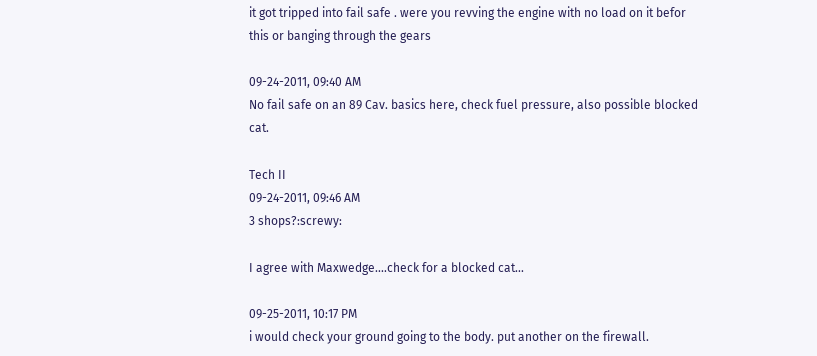it got tripped into fail safe . were you revving the engine with no load on it befor this or banging through the gears

09-24-2011, 09:40 AM
No fail safe on an 89 Cav. basics here, check fuel pressure, also possible blocked cat.

Tech II
09-24-2011, 09:46 AM
3 shops?:screwy:

I agree with Maxwedge....check for a blocked cat...

09-25-2011, 10:17 PM
i would check your ground going to the body. put another on the firewall.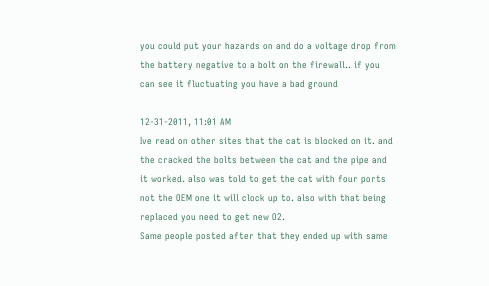you could put your hazards on and do a voltage drop from the battery negative to a bolt on the firewall.. if you can see it fluctuating you have a bad ground

12-31-2011, 11:01 AM
Ive read on other sites that the cat is blocked on it. and the cracked the bolts between the cat and the pipe and it worked. also was told to get the cat with four ports not the OEM one it will clock up to. also with that being replaced you need to get new O2.
Same people posted after that they ended up with same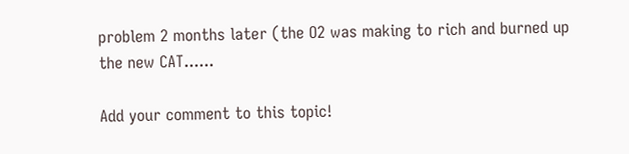problem 2 months later (the O2 was making to rich and burned up the new CAT......

Add your comment to this topic!